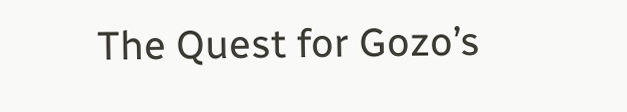The Quest for Gozo’s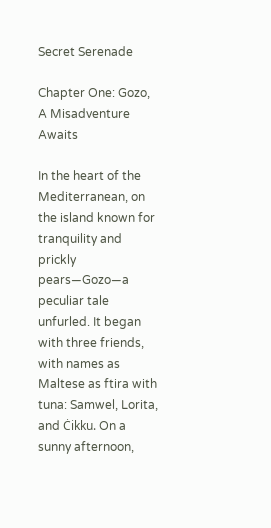Secret Serenade

Chapter One: Gozo, A Misadventure Awaits

In the heart of the Mediterranean, on the island known for tranquility and prickly pears—Gozo—a peculiar tale unfurled. It began with three friends, with names as Maltese as ftira with tuna: Samwel, Lorita, and Ċikku. On a sunny afternoon,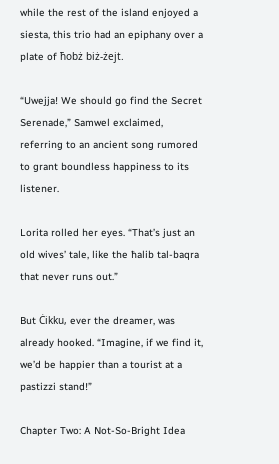while the rest of the island enjoyed a siesta, this trio had an epiphany over a plate of ħobż biż-żejt.

“Uwejja! We should go find the Secret Serenade,” Samwel exclaimed, referring to an ancient song rumored to grant boundless happiness to its listener.

Lorita rolled her eyes. “That’s just an old wives’ tale, like the ħalib tal-baqra that never runs out.”

But Ċikku, ever the dreamer, was already hooked. “Imagine, if we find it, we’d be happier than a tourist at a pastizzi stand!”

Chapter Two: A Not-So-Bright Idea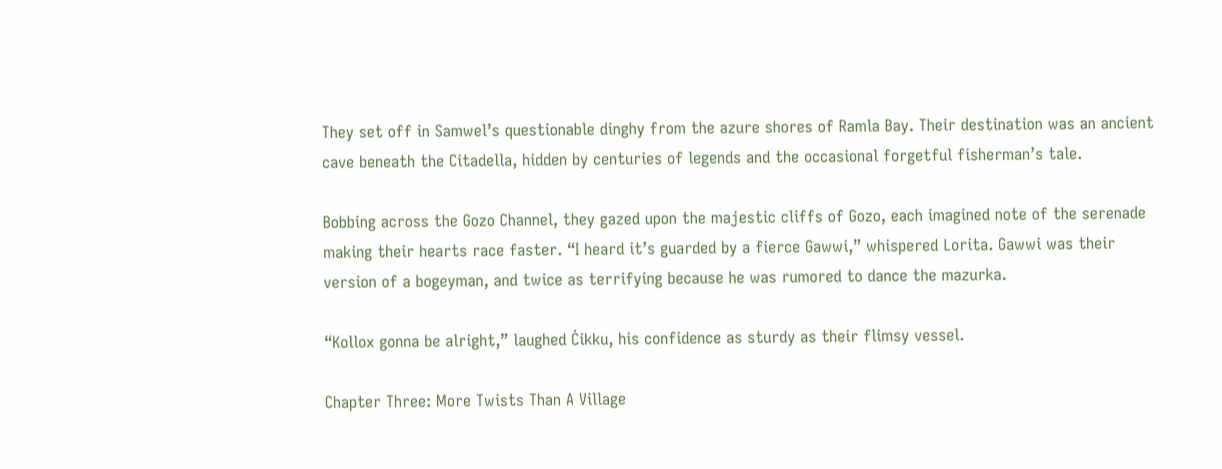They set off in Samwel’s questionable dinghy from the azure shores of Ramla Bay. Their destination was an ancient cave beneath the Citadella, hidden by centuries of legends and the occasional forgetful fisherman’s tale.

Bobbing across the Gozo Channel, they gazed upon the majestic cliffs of Gozo, each imagined note of the serenade making their hearts race faster. “I heard it’s guarded by a fierce Gawwi,” whispered Lorita. Gawwi was their version of a bogeyman, and twice as terrifying because he was rumored to dance the mazurka.

“Kollox gonna be alright,” laughed Ċikku, his confidence as sturdy as their flimsy vessel.

Chapter Three: More Twists Than A Village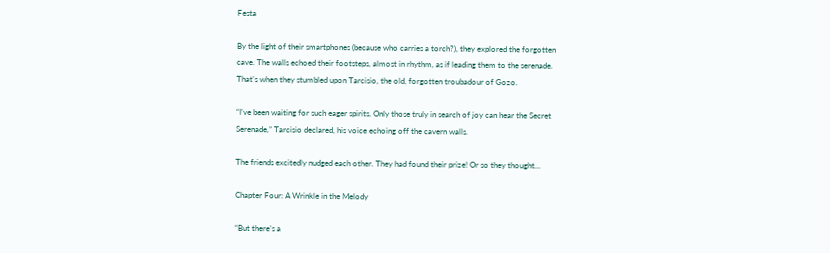Festa

By the light of their smartphones (because who carries a torch?), they explored the forgotten cave. The walls echoed their footsteps, almost in rhythm, as if leading them to the serenade. That’s when they stumbled upon Tarcisio, the old, forgotten troubadour of Gozo.

“I’ve been waiting for such eager spirits. Only those truly in search of joy can hear the Secret Serenade,” Tarcisio declared, his voice echoing off the cavern walls.

The friends excitedly nudged each other. They had found their prize! Or so they thought…

Chapter Four: A Wrinkle in the Melody

“But there’s a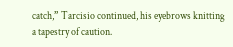catch,” Tarcisio continued, his eyebrows knitting a tapestry of caution.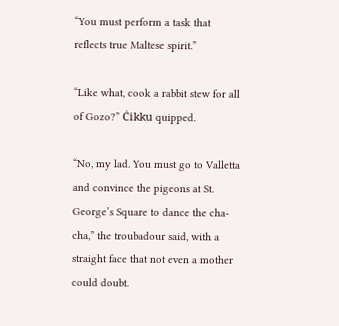“You must perform a task that reflects true Maltese spirit.”

“Like what, cook a rabbit stew for all of Gozo?” Ċikku quipped.

“No, my lad. You must go to Valletta and convince the pigeons at St. George’s Square to dance the cha-cha,” the troubadour said, with a straight face that not even a mother could doubt.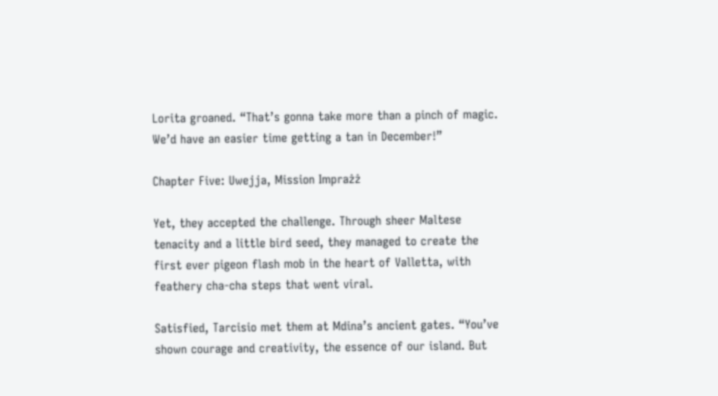Lorita groaned. “That’s gonna take more than a pinch of magic. We’d have an easier time getting a tan in December!”

Chapter Five: Uwejja, Mission Imprażż

Yet, they accepted the challenge. Through sheer Maltese tenacity and a little bird seed, they managed to create the first ever pigeon flash mob in the heart of Valletta, with feathery cha-cha steps that went viral.

Satisfied, Tarcisio met them at Mdina’s ancient gates. “You’ve shown courage and creativity, the essence of our island. But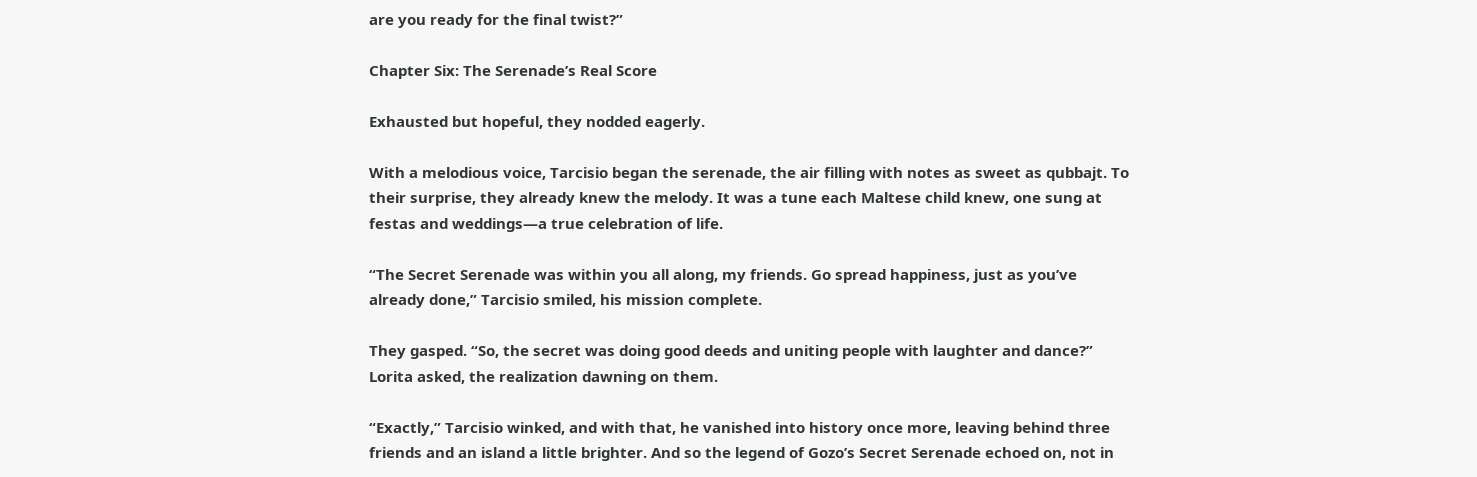are you ready for the final twist?”

Chapter Six: The Serenade’s Real Score

Exhausted but hopeful, they nodded eagerly.

With a melodious voice, Tarcisio began the serenade, the air filling with notes as sweet as qubbajt. To their surprise, they already knew the melody. It was a tune each Maltese child knew, one sung at festas and weddings—a true celebration of life.

“The Secret Serenade was within you all along, my friends. Go spread happiness, just as you’ve already done,” Tarcisio smiled, his mission complete.

They gasped. “So, the secret was doing good deeds and uniting people with laughter and dance?” Lorita asked, the realization dawning on them.

“Exactly,” Tarcisio winked, and with that, he vanished into history once more, leaving behind three friends and an island a little brighter. And so the legend of Gozo’s Secret Serenade echoed on, not in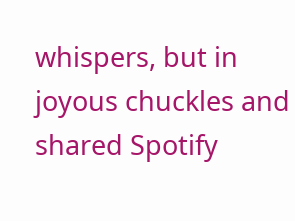whispers, but in joyous chuckles and shared Spotify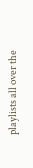playlists all over the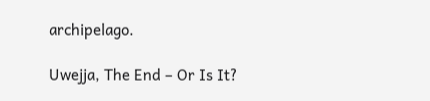archipelago.

Uwejja, The End – Or Is It?